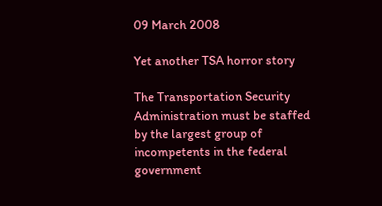09 March 2008

Yet another TSA horror story

The Transportation Security Administration must be staffed by the largest group of incompetents in the federal government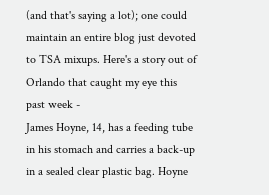(and that's saying a lot); one could maintain an entire blog just devoted to TSA mixups. Here's a story out of Orlando that caught my eye this past week -
James Hoyne, 14, has a feeding tube in his stomach and carries a back-up in a sealed clear plastic bag. Hoyne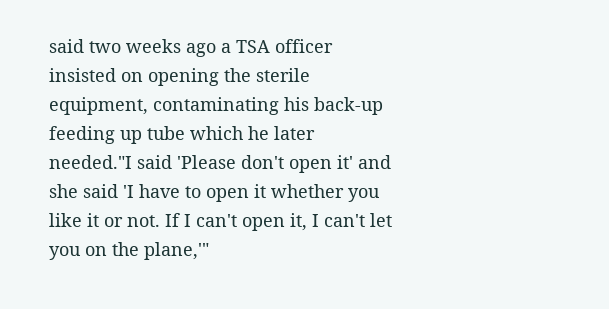said two weeks ago a TSA officer insisted on opening the sterile equipment, contaminating his back-up feeding up tube which he later needed."I said 'Please don't open it' and she said 'I have to open it whether you like it or not. If I can't open it, I can't let you on the plane,'"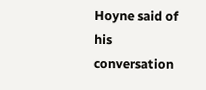Hoyne said of his conversation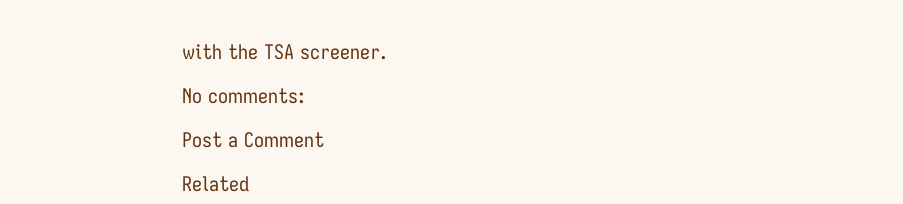with the TSA screener.

No comments:

Post a Comment

Related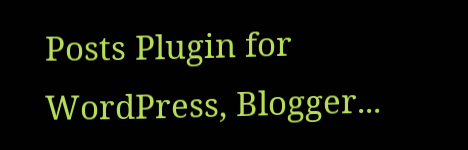Posts Plugin for WordPress, Blogger...